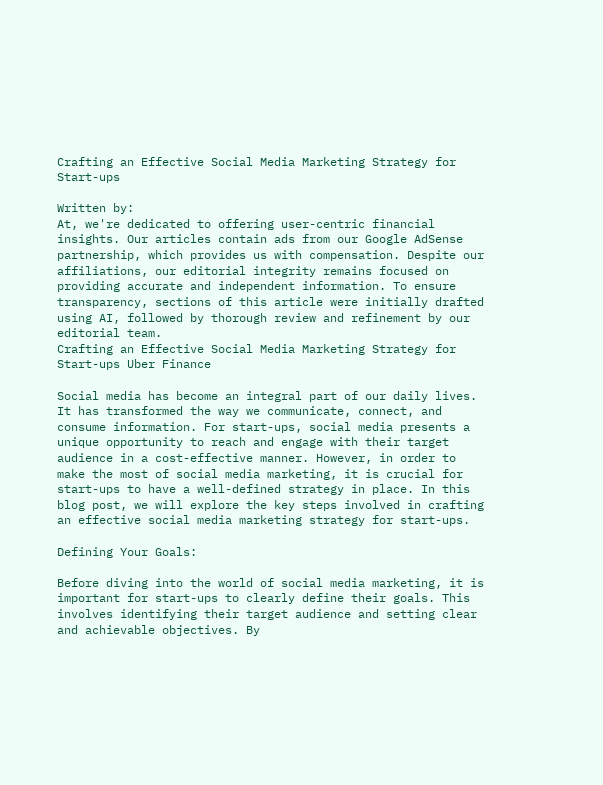Crafting an Effective Social Media Marketing Strategy for Start-ups

Written by:
At, we're dedicated to offering user-centric financial insights. Our articles contain ads from our Google AdSense partnership, which provides us with compensation. Despite our affiliations, our editorial integrity remains focused on providing accurate and independent information. To ensure transparency, sections of this article were initially drafted using AI, followed by thorough review and refinement by our editorial team.
Crafting an Effective Social Media Marketing Strategy for Start-ups Uber Finance

Social media has become an integral part of our daily lives. It has transformed the way we communicate, connect, and consume information. For start-ups, social media presents a unique opportunity to reach and engage with their target audience in a cost-effective manner. However, in order to make the most of social media marketing, it is crucial for start-ups to have a well-defined strategy in place. In this blog post, we will explore the key steps involved in crafting an effective social media marketing strategy for start-ups.

Defining Your Goals:

Before diving into the world of social media marketing, it is important for start-ups to clearly define their goals. This involves identifying their target audience and setting clear and achievable objectives. By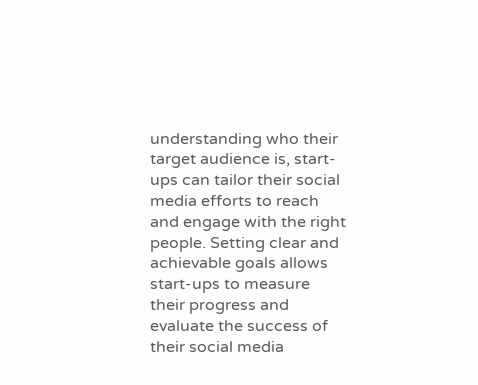understanding who their target audience is, start-ups can tailor their social media efforts to reach and engage with the right people. Setting clear and achievable goals allows start-ups to measure their progress and evaluate the success of their social media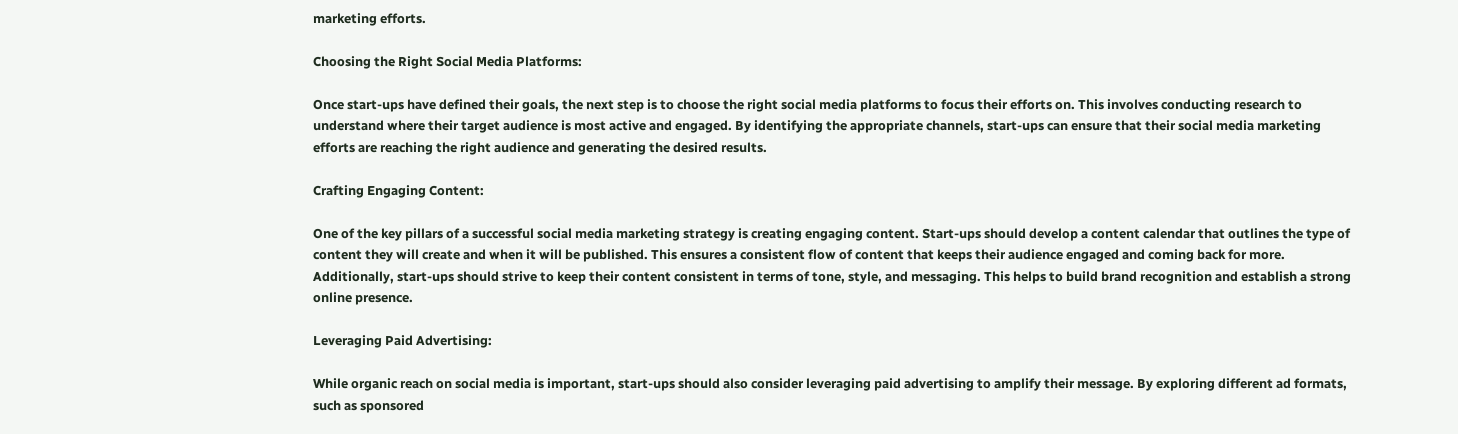marketing efforts.

Choosing the Right Social Media Platforms:

Once start-ups have defined their goals, the next step is to choose the right social media platforms to focus their efforts on. This involves conducting research to understand where their target audience is most active and engaged. By identifying the appropriate channels, start-ups can ensure that their social media marketing efforts are reaching the right audience and generating the desired results.

Crafting Engaging Content:

One of the key pillars of a successful social media marketing strategy is creating engaging content. Start-ups should develop a content calendar that outlines the type of content they will create and when it will be published. This ensures a consistent flow of content that keeps their audience engaged and coming back for more. Additionally, start-ups should strive to keep their content consistent in terms of tone, style, and messaging. This helps to build brand recognition and establish a strong online presence.

Leveraging Paid Advertising:

While organic reach on social media is important, start-ups should also consider leveraging paid advertising to amplify their message. By exploring different ad formats, such as sponsored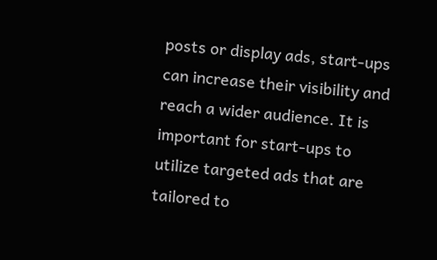posts or display ads, start-ups can increase their visibility and reach a wider audience. It is important for start-ups to utilize targeted ads that are tailored to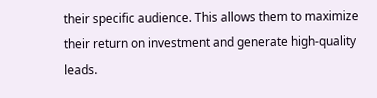their specific audience. This allows them to maximize their return on investment and generate high-quality leads.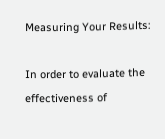Measuring Your Results:

In order to evaluate the effectiveness of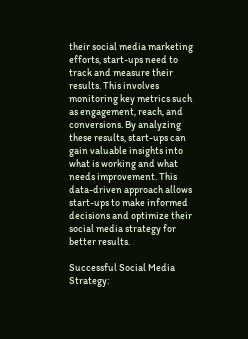their social media marketing efforts, start-ups need to track and measure their results. This involves monitoring key metrics such as engagement, reach, and conversions. By analyzing these results, start-ups can gain valuable insights into what is working and what needs improvement. This data-driven approach allows start-ups to make informed decisions and optimize their social media strategy for better results.

Successful Social Media Strategy: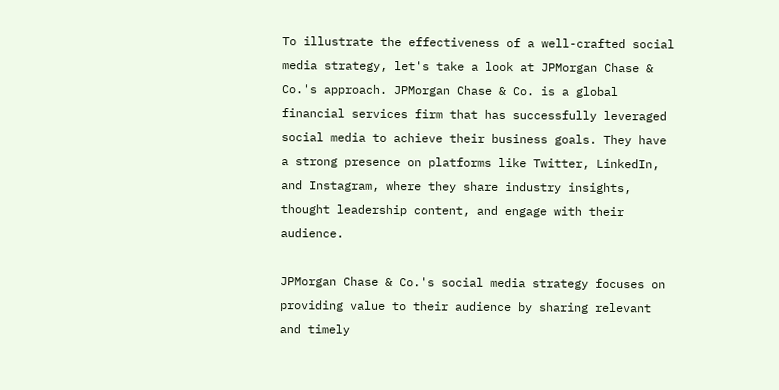To illustrate the effectiveness of a well-crafted social media strategy, let's take a look at JPMorgan Chase & Co.'s approach. JPMorgan Chase & Co. is a global financial services firm that has successfully leveraged social media to achieve their business goals. They have a strong presence on platforms like Twitter, LinkedIn, and Instagram, where they share industry insights, thought leadership content, and engage with their audience.

JPMorgan Chase & Co.'s social media strategy focuses on providing value to their audience by sharing relevant and timely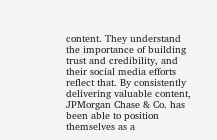content. They understand the importance of building trust and credibility, and their social media efforts reflect that. By consistently delivering valuable content, JPMorgan Chase & Co. has been able to position themselves as a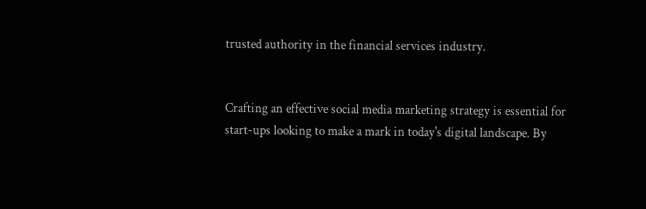trusted authority in the financial services industry.


Crafting an effective social media marketing strategy is essential for start-ups looking to make a mark in today's digital landscape. By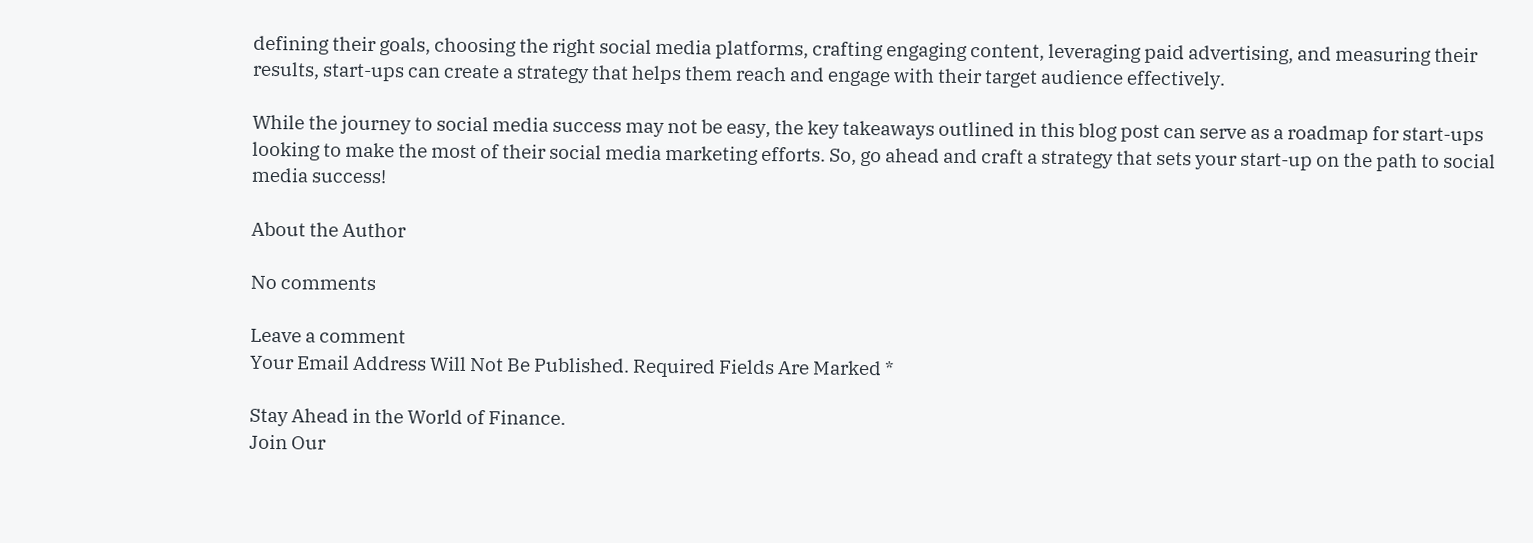defining their goals, choosing the right social media platforms, crafting engaging content, leveraging paid advertising, and measuring their results, start-ups can create a strategy that helps them reach and engage with their target audience effectively.

While the journey to social media success may not be easy, the key takeaways outlined in this blog post can serve as a roadmap for start-ups looking to make the most of their social media marketing efforts. So, go ahead and craft a strategy that sets your start-up on the path to social media success!

About the Author

No comments

Leave a comment
Your Email Address Will Not Be Published. Required Fields Are Marked *

Stay Ahead in the World of Finance.
Join Our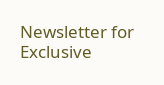Newsletter for Exclusive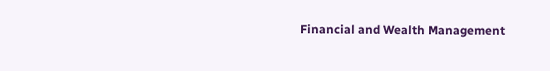Financial and Wealth Management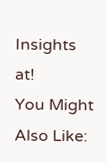Insights at!
You Might Also Like: